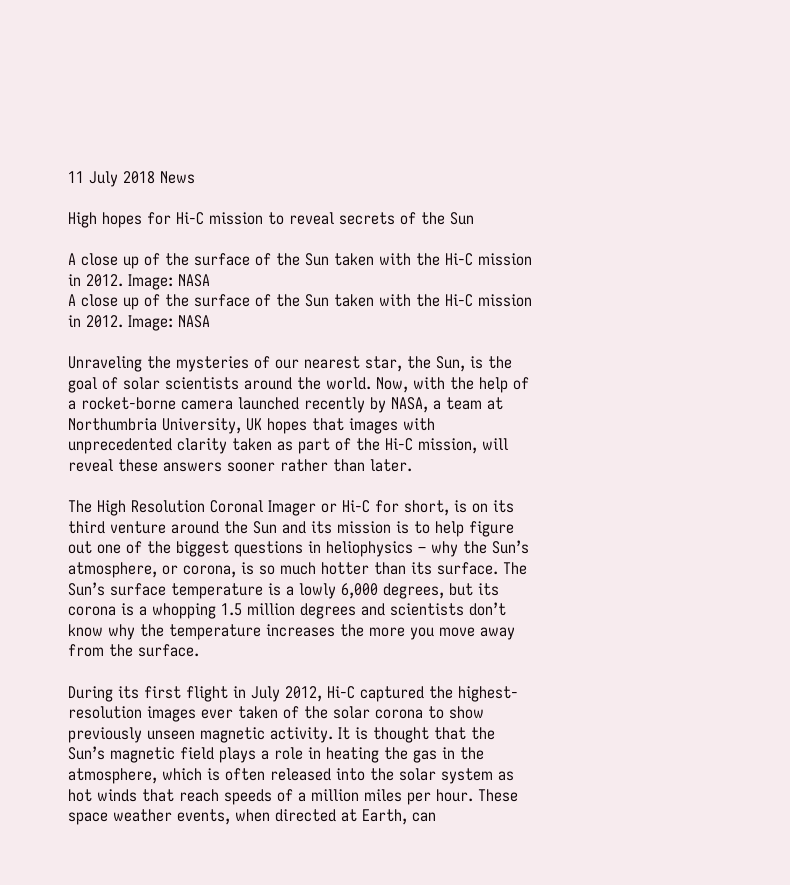11 July 2018 News

High hopes for Hi-C mission to reveal secrets of the Sun

A close up of the surface of the Sun taken with the Hi-C mission in 2012. Image: NASA
A close up of the surface of the Sun taken with the Hi-C mission in 2012. Image: NASA

Unraveling the mysteries of our nearest star, the Sun, is the goal of solar scientists around the world. Now, with the help of a rocket-borne camera launched recently by NASA, a team at Northumbria University, UK hopes that images with unprecedented clarity taken as part of the Hi-C mission, will reveal these answers sooner rather than later.

The High Resolution Coronal Imager or Hi-C for short, is on its third venture around the Sun and its mission is to help figure out one of the biggest questions in heliophysics – why the Sun’s atmosphere, or corona, is so much hotter than its surface. The Sun’s surface temperature is a lowly 6,000 degrees, but its corona is a whopping 1.5 million degrees and scientists don’t know why the temperature increases the more you move away from the surface.

During its first flight in July 2012, Hi-C captured the highest-resolution images ever taken of the solar corona to show previously unseen magnetic activity. It is thought that the Sun’s magnetic field plays a role in heating the gas in the atmosphere, which is often released into the solar system as hot winds that reach speeds of a million miles per hour. These space weather events, when directed at Earth, can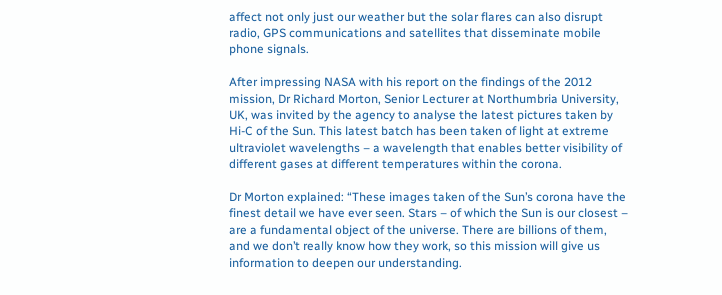affect not only just our weather but the solar flares can also disrupt radio, GPS communications and satellites that disseminate mobile phone signals.

After impressing NASA with his report on the findings of the 2012 mission, Dr Richard Morton, Senior Lecturer at Northumbria University, UK, was invited by the agency to analyse the latest pictures taken by Hi-C of the Sun. This latest batch has been taken of light at extreme ultraviolet wavelengths – a wavelength that enables better visibility of different gases at different temperatures within the corona.

Dr Morton explained: “These images taken of the Sun’s corona have the finest detail we have ever seen. Stars – of which the Sun is our closest – are a fundamental object of the universe. There are billions of them, and we don’t really know how they work, so this mission will give us information to deepen our understanding.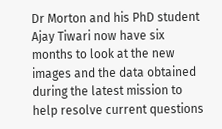Dr Morton and his PhD student Ajay Tiwari now have six months to look at the new images and the data obtained during the latest mission to help resolve current questions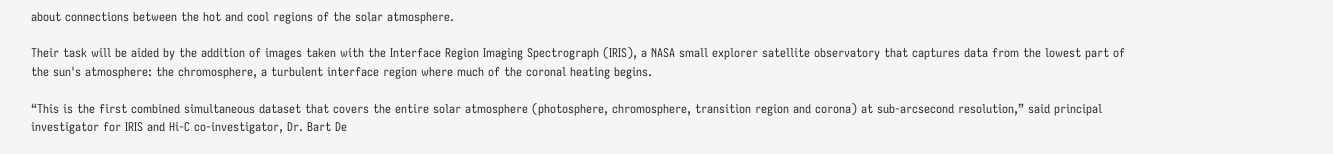about connections between the hot and cool regions of the solar atmosphere.

Their task will be aided by the addition of images taken with the Interface Region Imaging Spectrograph (IRIS), a NASA small explorer satellite observatory that captures data from the lowest part of the sun's atmosphere: the chromosphere, a turbulent interface region where much of the coronal heating begins.

“This is the first combined simultaneous dataset that covers the entire solar atmosphere (photosphere, chromosphere, transition region and corona) at sub-arcsecond resolution,” said principal investigator for IRIS and Hi-C co-investigator, Dr. Bart De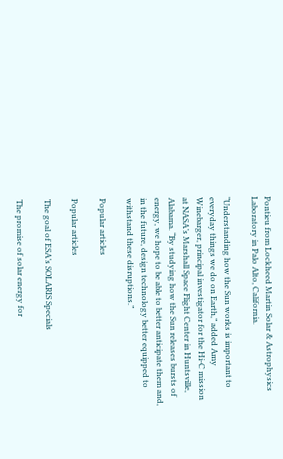Pontieu from Lockheed Martin Solar & Astrophysics Laboratory in Palo Alto, California.

“Understanding how the Sun works is important to everyday things we do on Earth,” added Amy Winebarger, principal investigator for the Hi-C mission at NASA’s Marshall Space Flight Center in Huntsville, Alabama. “By studying how the Sun releases bursts of energy, we hope to be able to better anticipate them and, in the future, design technology better equipped to withstand these disruptions.”

Popular articles

Popular articles

The goal of ESA’s SOLARIS Specials

The promise of solar energy for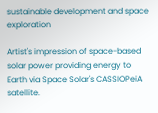sustainable development and space exploration

Artist's impression of space-based solar power providing energy to Earth via Space Solar's CASSIOPeiA satellite.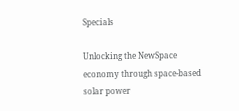Specials

Unlocking the NewSpace economy through space-based solar power